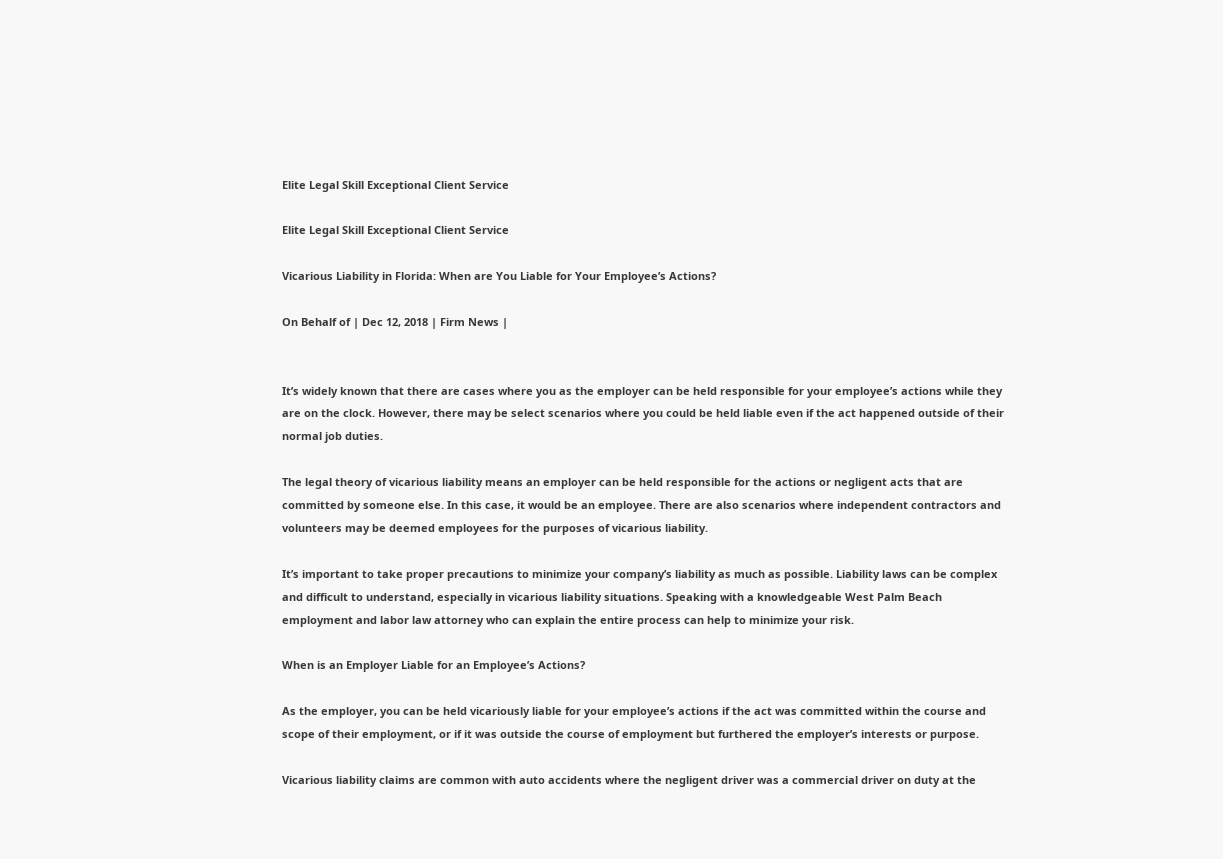Elite Legal Skill Exceptional Client Service

Elite Legal Skill Exceptional Client Service

Vicarious Liability in Florida: When are You Liable for Your Employee’s Actions?

On Behalf of | Dec 12, 2018 | Firm News |


It’s widely known that there are cases where you as the employer can be held responsible for your employee’s actions while they are on the clock. However, there may be select scenarios where you could be held liable even if the act happened outside of their normal job duties.

The legal theory of vicarious liability means an employer can be held responsible for the actions or negligent acts that are committed by someone else. In this case, it would be an employee. There are also scenarios where independent contractors and volunteers may be deemed employees for the purposes of vicarious liability.

It’s important to take proper precautions to minimize your company’s liability as much as possible. Liability laws can be complex and difficult to understand, especially in vicarious liability situations. Speaking with a knowledgeable West Palm Beach employment and labor law attorney who can explain the entire process can help to minimize your risk.

When is an Employer Liable for an Employee’s Actions?

As the employer, you can be held vicariously liable for your employee’s actions if the act was committed within the course and scope of their employment, or if it was outside the course of employment but furthered the employer’s interests or purpose.

Vicarious liability claims are common with auto accidents where the negligent driver was a commercial driver on duty at the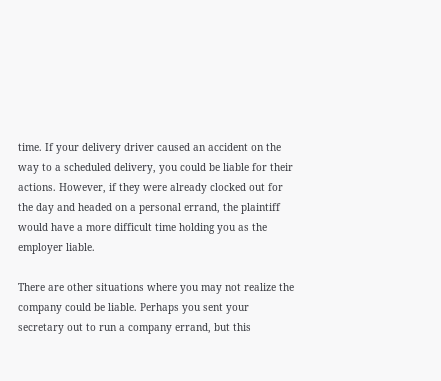time. If your delivery driver caused an accident on the way to a scheduled delivery, you could be liable for their actions. However, if they were already clocked out for the day and headed on a personal errand, the plaintiff would have a more difficult time holding you as the employer liable.

There are other situations where you may not realize the company could be liable. Perhaps you sent your secretary out to run a company errand, but this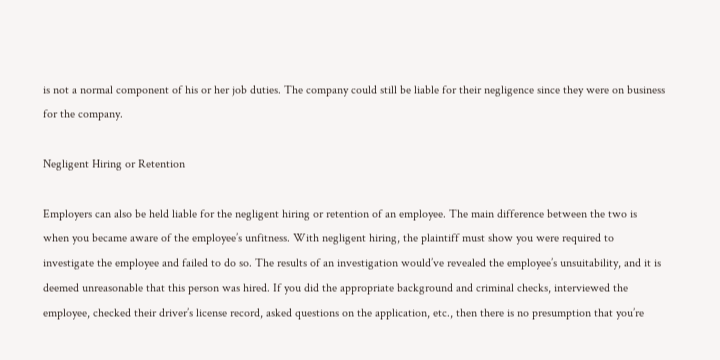is not a normal component of his or her job duties. The company could still be liable for their negligence since they were on business for the company.

Negligent Hiring or Retention

Employers can also be held liable for the negligent hiring or retention of an employee. The main difference between the two is when you became aware of the employee’s unfitness. With negligent hiring, the plaintiff must show you were required to investigate the employee and failed to do so. The results of an investigation would’ve revealed the employee’s unsuitability, and it is deemed unreasonable that this person was hired. If you did the appropriate background and criminal checks, interviewed the employee, checked their driver’s license record, asked questions on the application, etc., then there is no presumption that you’re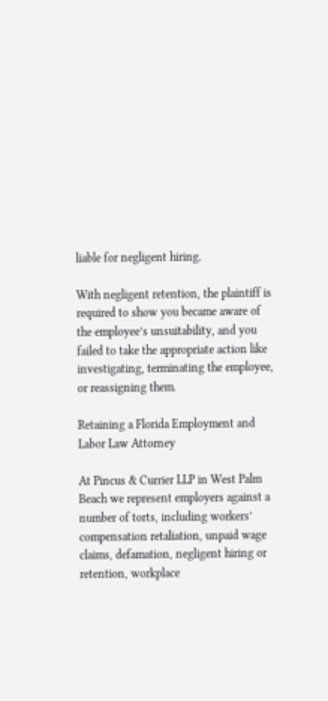liable for negligent hiring.

With negligent retention, the plaintiff is required to show you became aware of the employee’s unsuitability, and you failed to take the appropriate action like investigating, terminating the employee, or reassigning them.

Retaining a Florida Employment and Labor Law Attorney

At Pincus & Currier LLP in West Palm Beach we represent employers against a number of torts, including workers’ compensation retaliation, unpaid wage claims, defamation, negligent hiring or retention, workplace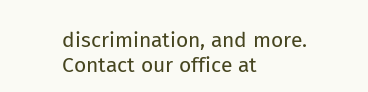discrimination, and more. Contact our office at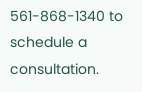561-868-1340 to schedule a consultation.